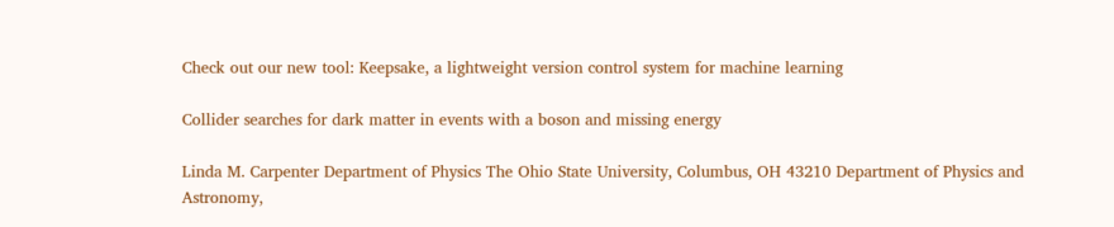Check out our new tool: Keepsake, a lightweight version control system for machine learning

Collider searches for dark matter in events with a boson and missing energy

Linda M. Carpenter Department of Physics The Ohio State University, Columbus, OH 43210 Department of Physics and Astronomy,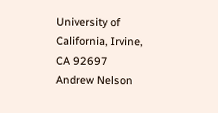University of California, Irvine, CA 92697    Andrew Nelson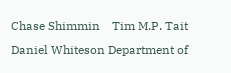Chase Shimmin    Tim M.P. Tait    Daniel Whiteson Department of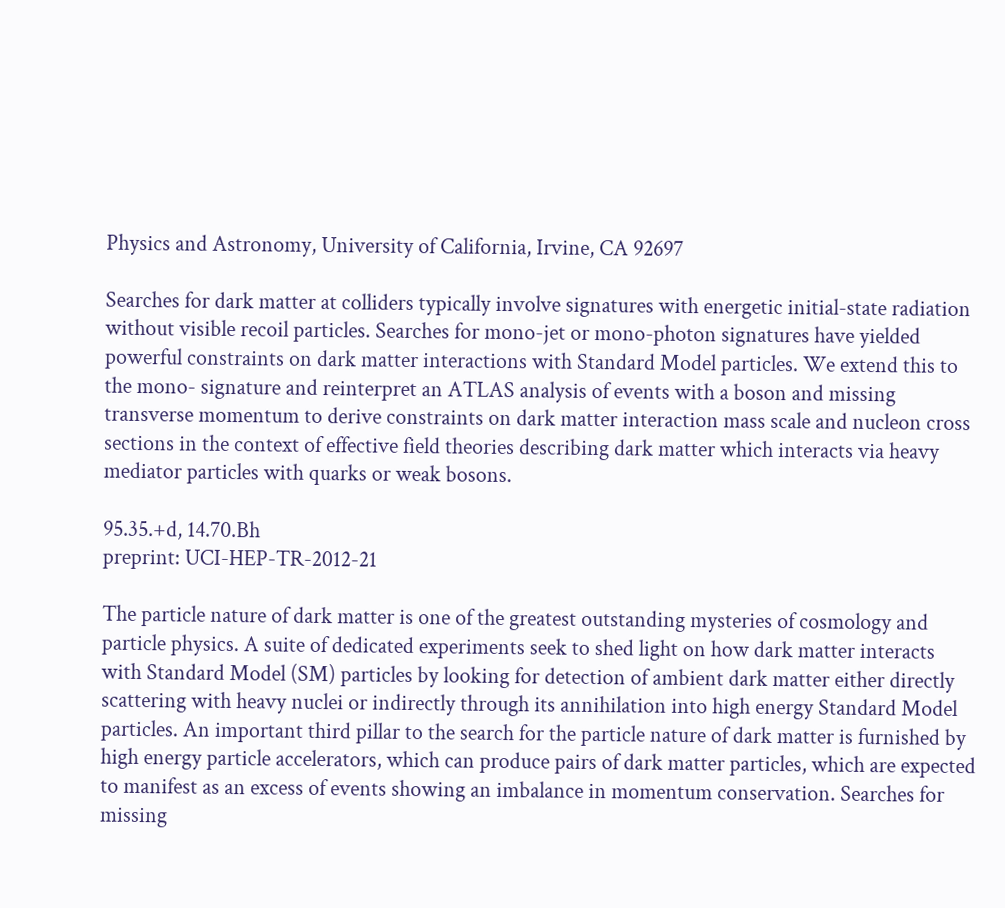Physics and Astronomy, University of California, Irvine, CA 92697

Searches for dark matter at colliders typically involve signatures with energetic initial-state radiation without visible recoil particles. Searches for mono-jet or mono-photon signatures have yielded powerful constraints on dark matter interactions with Standard Model particles. We extend this to the mono- signature and reinterpret an ATLAS analysis of events with a boson and missing transverse momentum to derive constraints on dark matter interaction mass scale and nucleon cross sections in the context of effective field theories describing dark matter which interacts via heavy mediator particles with quarks or weak bosons.

95.35.+d, 14.70.Bh
preprint: UCI-HEP-TR-2012-21

The particle nature of dark matter is one of the greatest outstanding mysteries of cosmology and particle physics. A suite of dedicated experiments seek to shed light on how dark matter interacts with Standard Model (SM) particles by looking for detection of ambient dark matter either directly scattering with heavy nuclei or indirectly through its annihilation into high energy Standard Model particles. An important third pillar to the search for the particle nature of dark matter is furnished by high energy particle accelerators, which can produce pairs of dark matter particles, which are expected to manifest as an excess of events showing an imbalance in momentum conservation. Searches for missing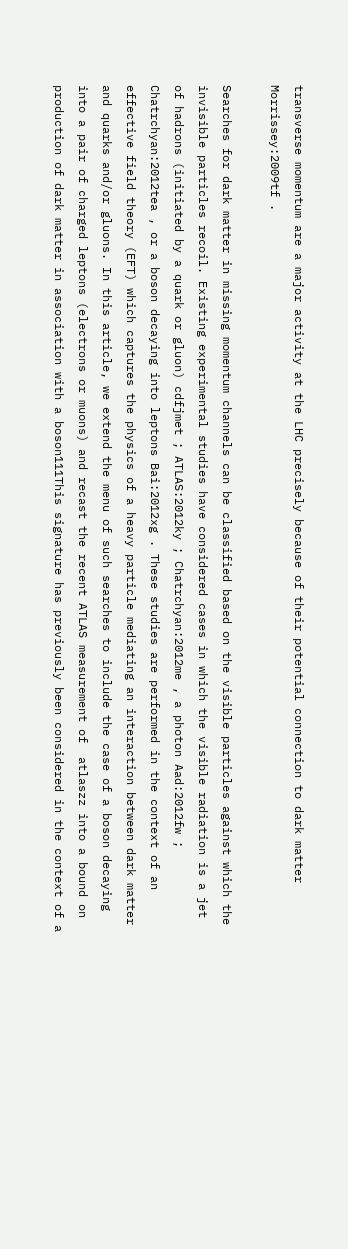transverse momentum are a major activity at the LHC precisely because of their potential connection to dark matter Morrissey:2009tf .

Searches for dark matter in missing momentum channels can be classified based on the visible particles against which the invisible particles recoil. Existing experimental studies have considered cases in which the visible radiation is a jet of hadrons (initiated by a quark or gluon) cdfjmet ; ATLAS:2012ky ; Chatrchyan:2012me , a photon Aad:2012fw ; Chatrchyan:2012tea , or a boson decaying into leptons Bai:2012xg . These studies are performed in the context of an effective field theory (EFT) which captures the physics of a heavy particle mediating an interaction between dark matter and quarks and/or gluons. In this article, we extend the menu of such searches to include the case of a boson decaying into a pair of charged leptons (electrons or muons) and recast the recent ATLAS measurement of  atlaszz into a bound on production of dark matter in association with a boson111This signature has previously been considered in the context of a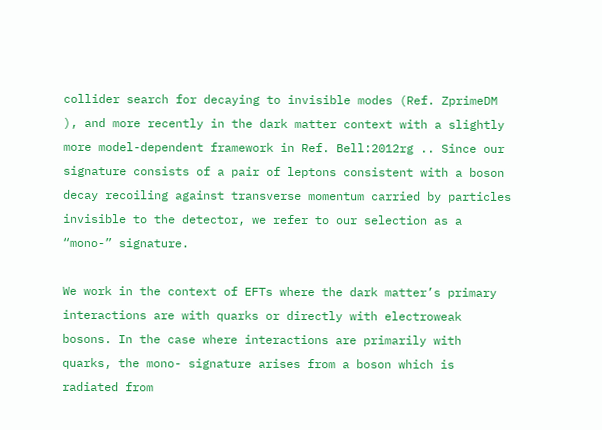collider search for decaying to invisible modes (Ref. ZprimeDM ), and more recently in the dark matter context with a slightly more model-dependent framework in Ref. Bell:2012rg .. Since our signature consists of a pair of leptons consistent with a boson decay recoiling against transverse momentum carried by particles invisible to the detector, we refer to our selection as a “mono-” signature.

We work in the context of EFTs where the dark matter’s primary interactions are with quarks or directly with electroweak bosons. In the case where interactions are primarily with quarks, the mono- signature arises from a boson which is radiated from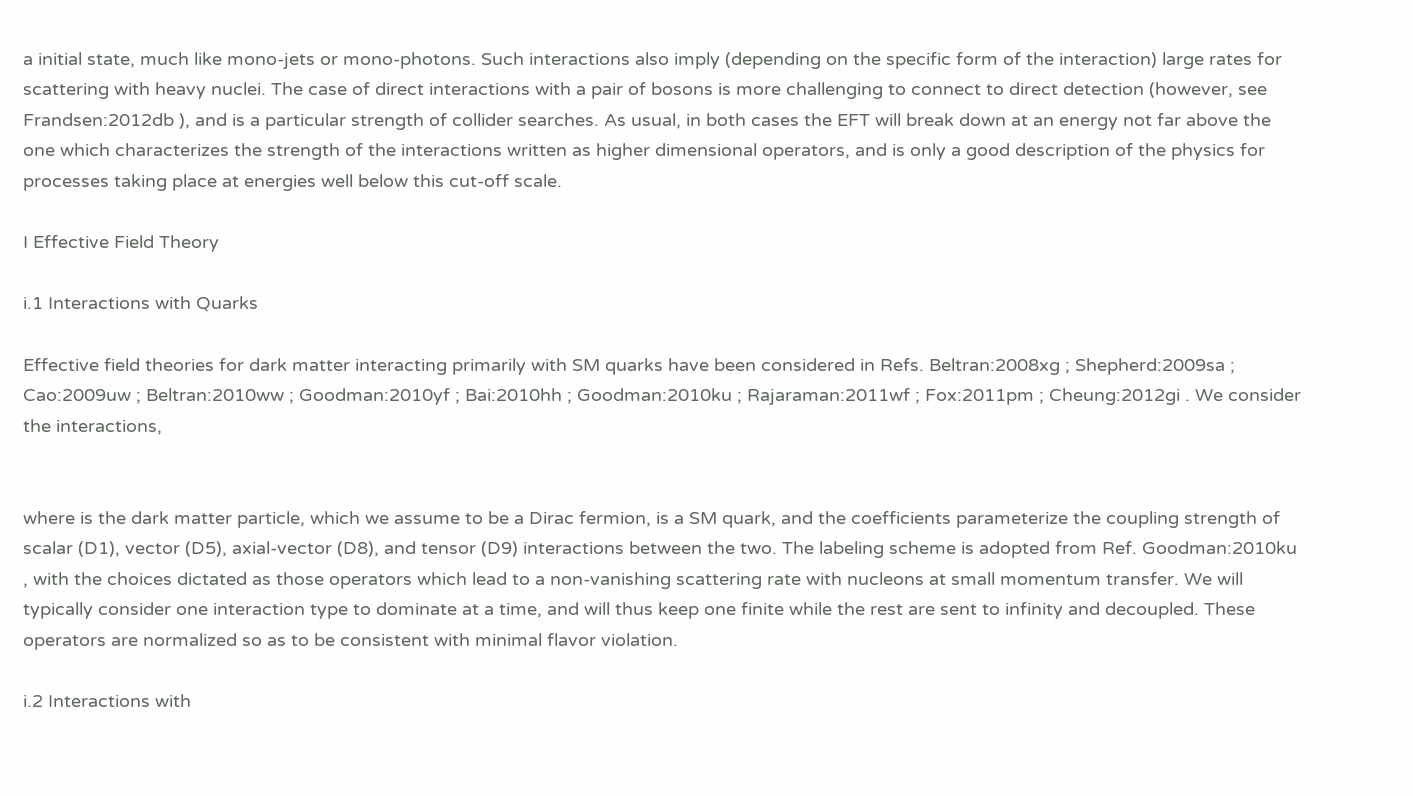a initial state, much like mono-jets or mono-photons. Such interactions also imply (depending on the specific form of the interaction) large rates for scattering with heavy nuclei. The case of direct interactions with a pair of bosons is more challenging to connect to direct detection (however, see Frandsen:2012db ), and is a particular strength of collider searches. As usual, in both cases the EFT will break down at an energy not far above the one which characterizes the strength of the interactions written as higher dimensional operators, and is only a good description of the physics for processes taking place at energies well below this cut-off scale.

I Effective Field Theory

i.1 Interactions with Quarks

Effective field theories for dark matter interacting primarily with SM quarks have been considered in Refs. Beltran:2008xg ; Shepherd:2009sa ; Cao:2009uw ; Beltran:2010ww ; Goodman:2010yf ; Bai:2010hh ; Goodman:2010ku ; Rajaraman:2011wf ; Fox:2011pm ; Cheung:2012gi . We consider the interactions,


where is the dark matter particle, which we assume to be a Dirac fermion, is a SM quark, and the coefficients parameterize the coupling strength of scalar (D1), vector (D5), axial-vector (D8), and tensor (D9) interactions between the two. The labeling scheme is adopted from Ref. Goodman:2010ku , with the choices dictated as those operators which lead to a non-vanishing scattering rate with nucleons at small momentum transfer. We will typically consider one interaction type to dominate at a time, and will thus keep one finite while the rest are sent to infinity and decoupled. These operators are normalized so as to be consistent with minimal flavor violation.

i.2 Interactions with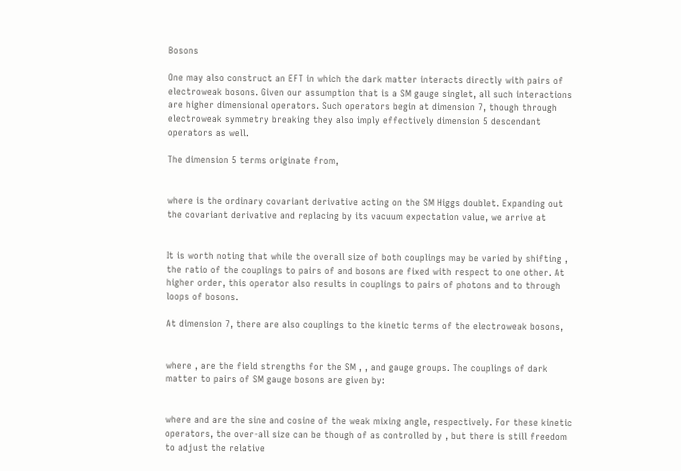Bosons

One may also construct an EFT in which the dark matter interacts directly with pairs of electroweak bosons. Given our assumption that is a SM gauge singlet, all such interactions are higher dimensional operators. Such operators begin at dimension 7, though through electroweak symmetry breaking they also imply effectively dimension 5 descendant operators as well.

The dimension 5 terms originate from,


where is the ordinary covariant derivative acting on the SM Higgs doublet. Expanding out the covariant derivative and replacing by its vacuum expectation value, we arrive at


It is worth noting that while the overall size of both couplings may be varied by shifting , the ratio of the couplings to pairs of and bosons are fixed with respect to one other. At higher order, this operator also results in couplings to pairs of photons and to through loops of bosons.

At dimension 7, there are also couplings to the kinetic terms of the electroweak bosons,


where , are the field strengths for the SM , , and gauge groups. The couplings of dark matter to pairs of SM gauge bosons are given by:


where and are the sine and cosine of the weak mixing angle, respectively. For these kinetic operators, the over-all size can be though of as controlled by , but there is still freedom to adjust the relative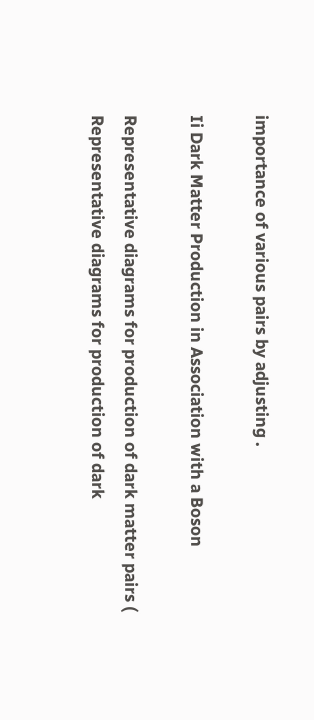importance of various pairs by adjusting .

Ii Dark Matter Production in Association with a Boson

Representative diagrams for production of dark matter pairs ( Representative diagrams for production of dark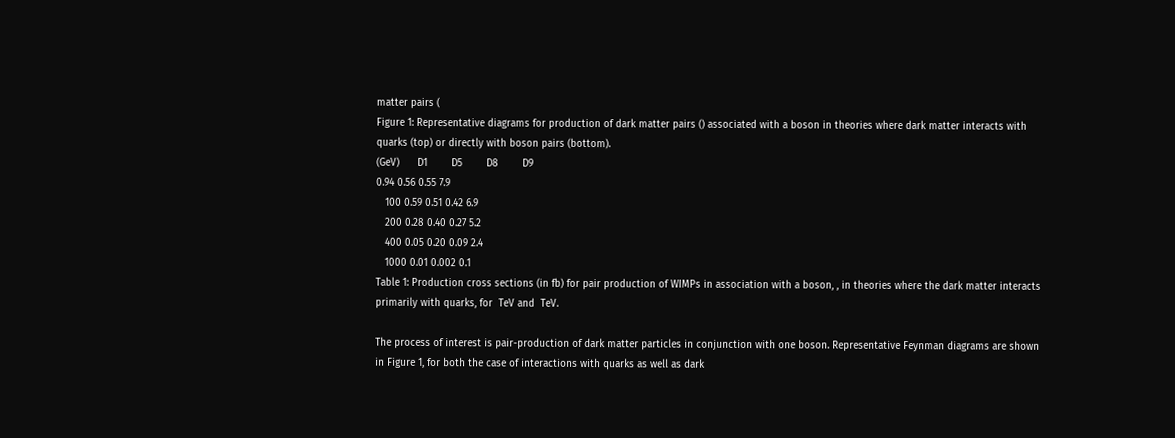matter pairs (
Figure 1: Representative diagrams for production of dark matter pairs () associated with a boson in theories where dark matter interacts with quarks (top) or directly with boson pairs (bottom).
(GeV)      D1        D5        D8        D9
0.94 0.56 0.55 7.9
   100 0.59 0.51 0.42 6.9
   200 0.28 0.40 0.27 5.2
   400 0.05 0.20 0.09 2.4
   1000 0.01 0.002 0.1
Table 1: Production cross sections (in fb) for pair production of WIMPs in association with a boson, , in theories where the dark matter interacts primarily with quarks, for  TeV and  TeV.

The process of interest is pair-production of dark matter particles in conjunction with one boson. Representative Feynman diagrams are shown in Figure 1, for both the case of interactions with quarks as well as dark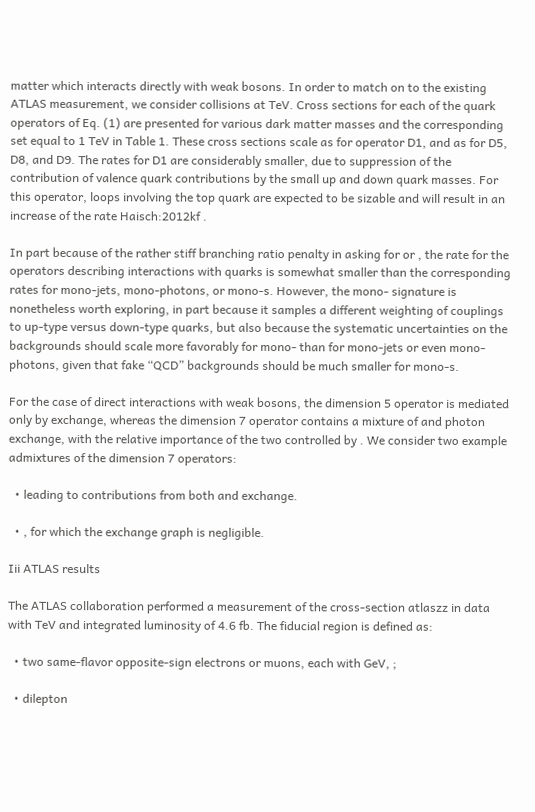matter which interacts directly with weak bosons. In order to match on to the existing ATLAS measurement, we consider collisions at TeV. Cross sections for each of the quark operators of Eq. (1) are presented for various dark matter masses and the corresponding set equal to 1 TeV in Table 1. These cross sections scale as for operator D1, and as for D5, D8, and D9. The rates for D1 are considerably smaller, due to suppression of the contribution of valence quark contributions by the small up and down quark masses. For this operator, loops involving the top quark are expected to be sizable and will result in an increase of the rate Haisch:2012kf .

In part because of the rather stiff branching ratio penalty in asking for or , the rate for the operators describing interactions with quarks is somewhat smaller than the corresponding rates for mono-jets, mono-photons, or mono-s. However, the mono- signature is nonetheless worth exploring, in part because it samples a different weighting of couplings to up-type versus down-type quarks, but also because the systematic uncertainties on the backgrounds should scale more favorably for mono- than for mono-jets or even mono-photons, given that fake “QCD” backgrounds should be much smaller for mono-s.

For the case of direct interactions with weak bosons, the dimension 5 operator is mediated only by exchange, whereas the dimension 7 operator contains a mixture of and photon exchange, with the relative importance of the two controlled by . We consider two example admixtures of the dimension 7 operators:

  • leading to contributions from both and exchange.

  • , for which the exchange graph is negligible.

Iii ATLAS results

The ATLAS collaboration performed a measurement of the cross-section atlaszz in data with TeV and integrated luminosity of 4.6 fb. The fiducial region is defined as:

  • two same-flavor opposite-sign electrons or muons, each with GeV, ;

  • dilepton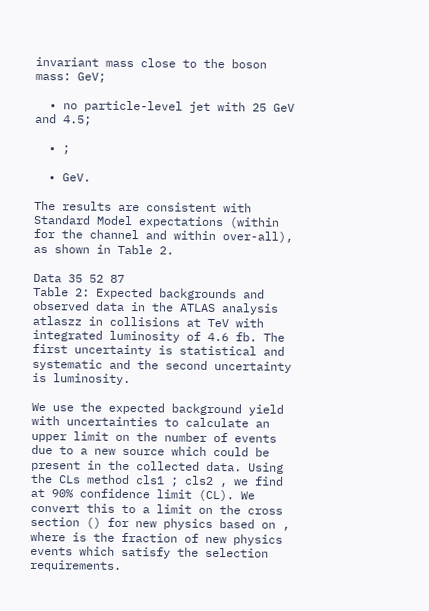invariant mass close to the boson mass: GeV;

  • no particle-level jet with 25 GeV and 4.5;

  • ;

  • GeV.

The results are consistent with Standard Model expectations (within for the channel and within over-all), as shown in Table 2.

Data 35 52 87
Table 2: Expected backgrounds and observed data in the ATLAS analysis atlaszz in collisions at TeV with integrated luminosity of 4.6 fb. The first uncertainty is statistical and systematic and the second uncertainty is luminosity.

We use the expected background yield with uncertainties to calculate an upper limit on the number of events due to a new source which could be present in the collected data. Using the CLs method cls1 ; cls2 , we find at 90% confidence limit (CL). We convert this to a limit on the cross section () for new physics based on , where is the fraction of new physics events which satisfy the selection requirements.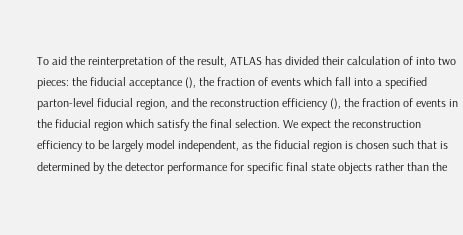To aid the reinterpretation of the result, ATLAS has divided their calculation of into two pieces: the fiducial acceptance (), the fraction of events which fall into a specified parton-level fiducial region, and the reconstruction efficiency (), the fraction of events in the fiducial region which satisfy the final selection. We expect the reconstruction efficiency to be largely model independent, as the fiducial region is chosen such that is determined by the detector performance for specific final state objects rather than the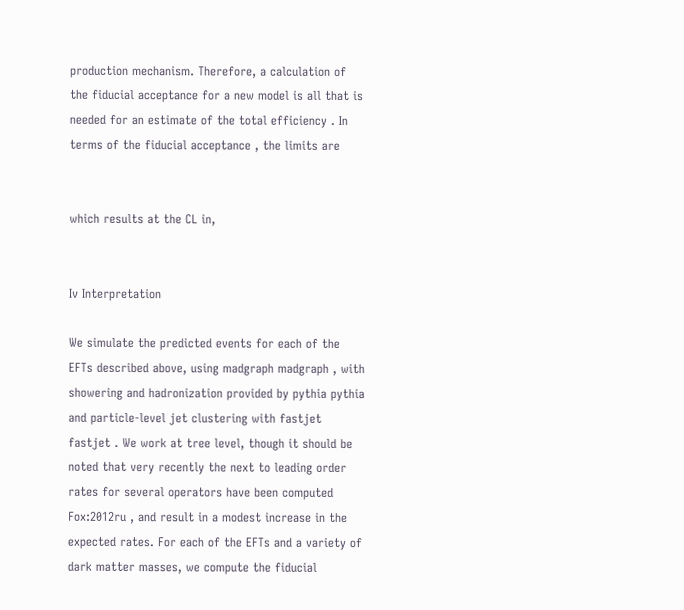production mechanism. Therefore, a calculation of the fiducial acceptance for a new model is all that is needed for an estimate of the total efficiency . In terms of the fiducial acceptance , the limits are


which results at the CL in,


Iv Interpretation

We simulate the predicted events for each of the EFTs described above, using madgraph madgraph , with showering and hadronization provided by pythia pythia and particle-level jet clustering with fastjet fastjet . We work at tree level, though it should be noted that very recently the next to leading order rates for several operators have been computed Fox:2012ru , and result in a modest increase in the expected rates. For each of the EFTs and a variety of dark matter masses, we compute the fiducial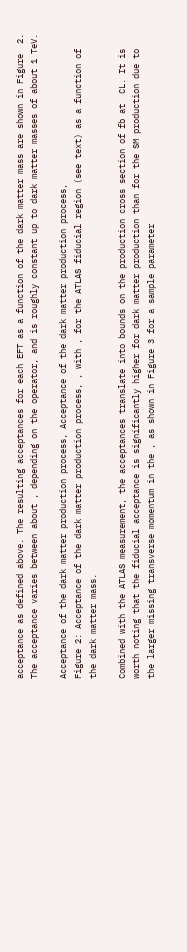acceptance as defined above. The resulting acceptances for each EFT as a function of the dark matter mass are shown in Figure  2. The acceptance varies between about , depending on the operator, and is roughly constant up to dark matter masses of about 1 TeV.

Acceptance of the dark matter production process, Acceptance of the dark matter production process,
Figure 2: Acceptance of the dark matter production process, , with , for the ATLAS fiducial region (see text) as a function of the dark matter mass.

Combined with the ATLAS measurement, the acceptances translate into bounds on the production cross section of fb at  CL. It is worth noting that the fiducial acceptance is significantly higher for dark matter production than for the SM production due to the larger missing transverse momentum in the , as shown in Figure 3 for a sample parameter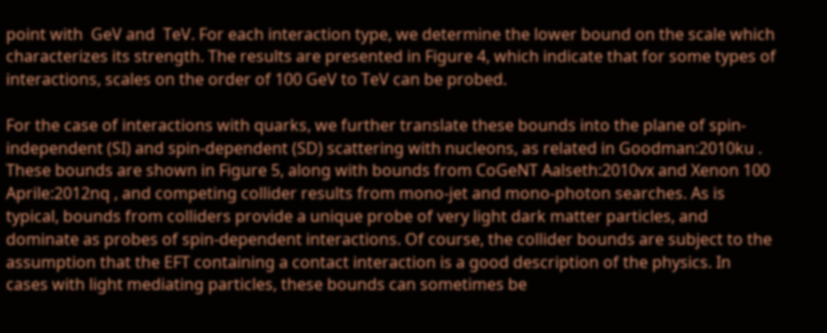point with  GeV and  TeV. For each interaction type, we determine the lower bound on the scale which characterizes its strength. The results are presented in Figure 4, which indicate that for some types of interactions, scales on the order of 100 GeV to TeV can be probed.

For the case of interactions with quarks, we further translate these bounds into the plane of spin-independent (SI) and spin-dependent (SD) scattering with nucleons, as related in Goodman:2010ku . These bounds are shown in Figure 5, along with bounds from CoGeNT Aalseth:2010vx and Xenon 100 Aprile:2012nq , and competing collider results from mono-jet and mono-photon searches. As is typical, bounds from colliders provide a unique probe of very light dark matter particles, and dominate as probes of spin-dependent interactions. Of course, the collider bounds are subject to the assumption that the EFT containing a contact interaction is a good description of the physics. In cases with light mediating particles, these bounds can sometimes be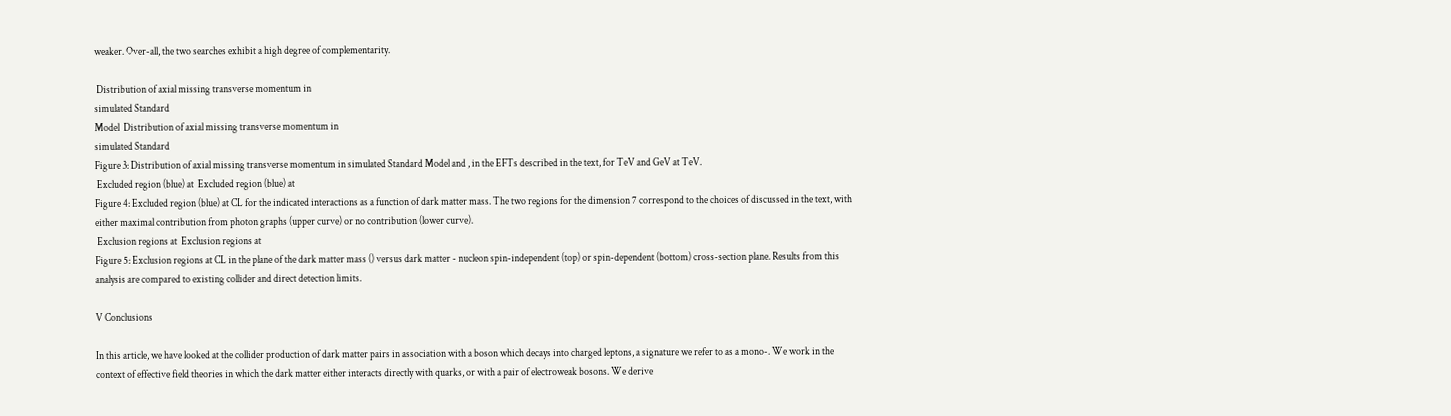weaker. Over-all, the two searches exhibit a high degree of complementarity.

 Distribution of axial missing transverse momentum in
simulated Standard
Model  Distribution of axial missing transverse momentum in
simulated Standard
Figure 3: Distribution of axial missing transverse momentum in simulated Standard Model and , in the EFTs described in the text, for TeV and GeV at TeV.
 Excluded region (blue) at  Excluded region (blue) at
Figure 4: Excluded region (blue) at CL for the indicated interactions as a function of dark matter mass. The two regions for the dimension 7 correspond to the choices of discussed in the text, with either maximal contribution from photon graphs (upper curve) or no contribution (lower curve).
 Exclusion regions at  Exclusion regions at
Figure 5: Exclusion regions at CL in the plane of the dark matter mass () versus dark matter - nucleon spin-independent (top) or spin-dependent (bottom) cross-section plane. Results from this analysis are compared to existing collider and direct detection limits.

V Conclusions

In this article, we have looked at the collider production of dark matter pairs in association with a boson which decays into charged leptons, a signature we refer to as a mono-. We work in the context of effective field theories in which the dark matter either interacts directly with quarks, or with a pair of electroweak bosons. We derive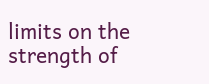limits on the strength of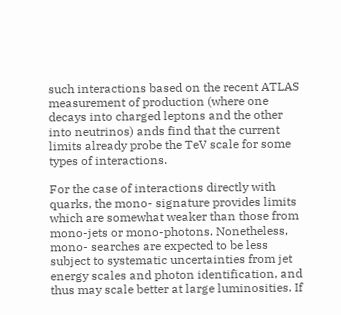such interactions based on the recent ATLAS measurement of production (where one decays into charged leptons and the other into neutrinos) ands find that the current limits already probe the TeV scale for some types of interactions.

For the case of interactions directly with quarks, the mono- signature provides limits which are somewhat weaker than those from mono-jets or mono-photons. Nonetheless, mono- searches are expected to be less subject to systematic uncertainties from jet energy scales and photon identification, and thus may scale better at large luminosities. If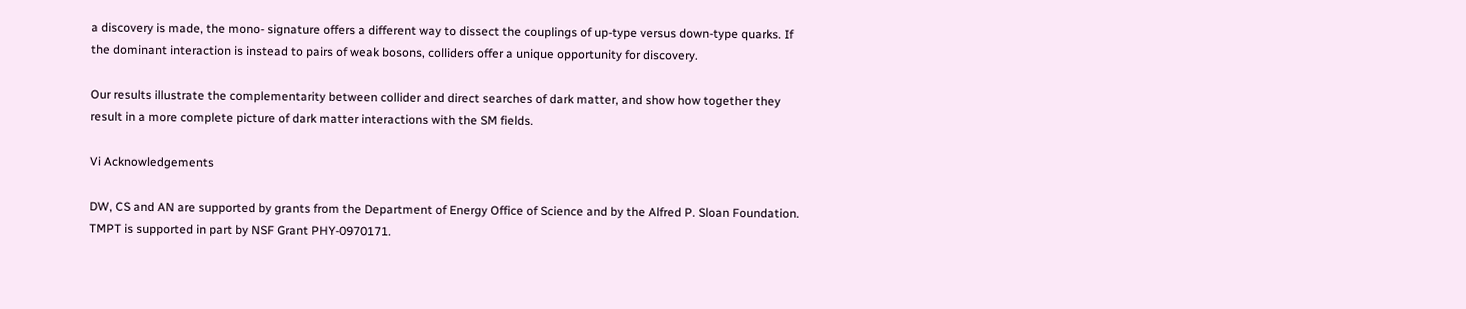a discovery is made, the mono- signature offers a different way to dissect the couplings of up-type versus down-type quarks. If the dominant interaction is instead to pairs of weak bosons, colliders offer a unique opportunity for discovery.

Our results illustrate the complementarity between collider and direct searches of dark matter, and show how together they result in a more complete picture of dark matter interactions with the SM fields.

Vi Acknowledgements

DW, CS and AN are supported by grants from the Department of Energy Office of Science and by the Alfred P. Sloan Foundation. TMPT is supported in part by NSF Grant PHY-0970171.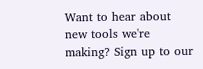Want to hear about new tools we're making? Sign up to our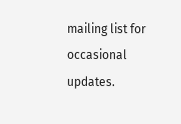mailing list for occasional updates.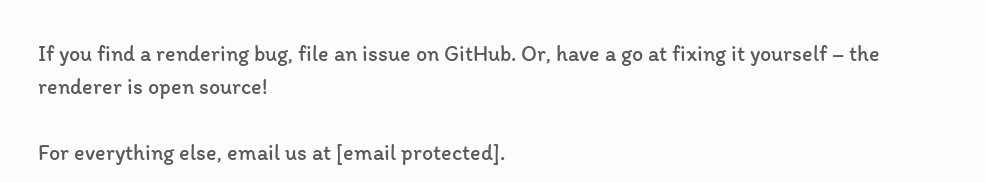If you find a rendering bug, file an issue on GitHub. Or, have a go at fixing it yourself – the renderer is open source!

For everything else, email us at [email protected].